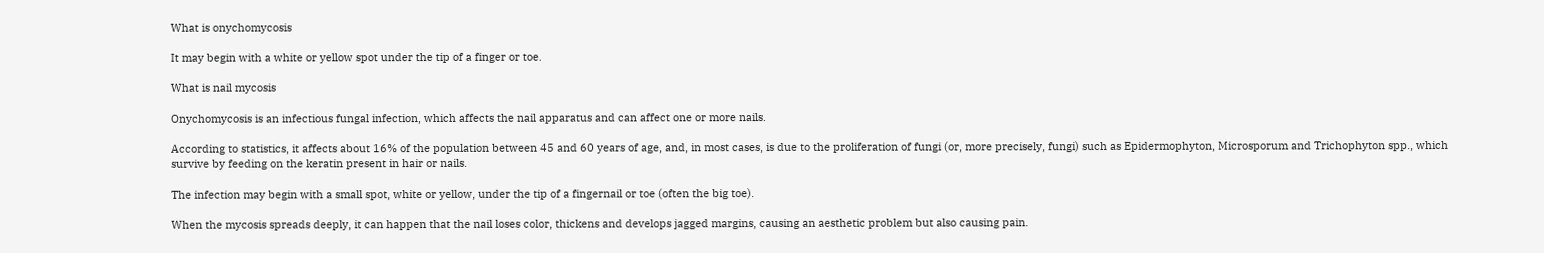What is onychomycosis

It may begin with a white or yellow spot under the tip of a finger or toe.

What is nail mycosis

Onychomycosis is an infectious fungal infection, which affects the nail apparatus and can affect one or more nails.

According to statistics, it affects about 16% of the population between 45 and 60 years of age, and, in most cases, is due to the proliferation of fungi (or, more precisely, fungi) such as Epidermophyton, Microsporum and Trichophyton spp., which survive by feeding on the keratin present in hair or nails.

The infection may begin with a small spot, white or yellow, under the tip of a fingernail or toe (often the big toe).

When the mycosis spreads deeply, it can happen that the nail loses color, thickens and develops jagged margins, causing an aesthetic problem but also causing pain.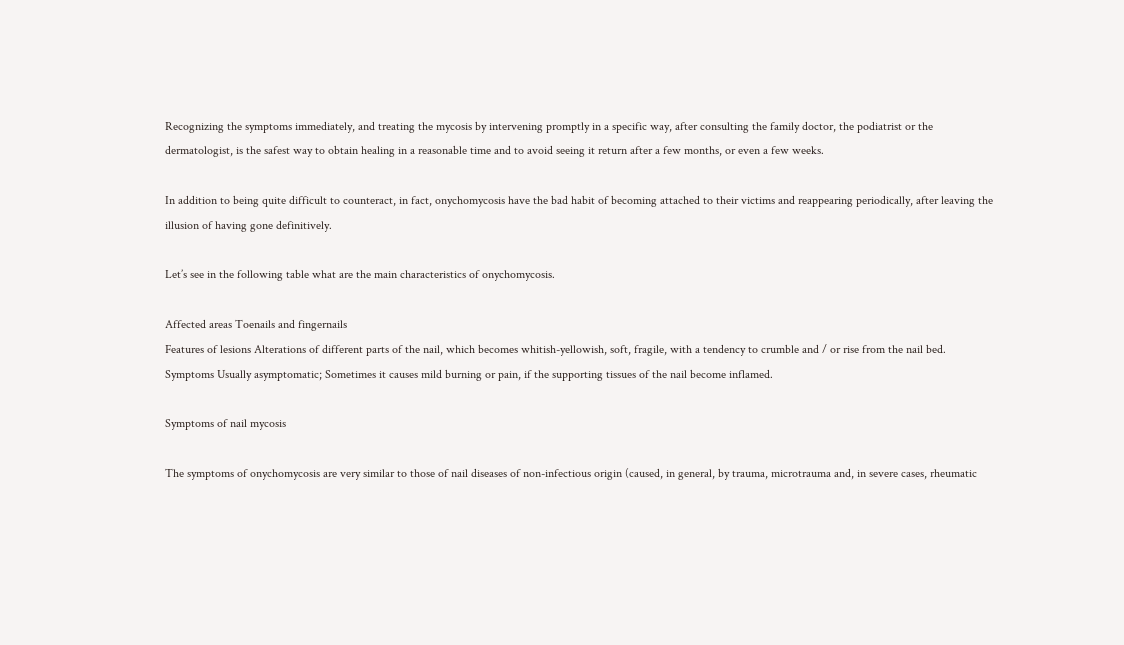Recognizing the symptoms immediately, and treating the mycosis by intervening promptly in a specific way, after consulting the family doctor, the podiatrist or the dermatologist, is the safest way to obtain healing in a reasonable time and to avoid seeing it return after a few months, or even a few weeks.

In addition to being quite difficult to counteract, in fact, onychomycosis have the bad habit of becoming attached to their victims and reappearing periodically, after leaving the illusion of having gone definitively.

Let’s see in the following table what are the main characteristics of onychomycosis.

Affected areas Toenails and fingernails
Features of lesions Alterations of different parts of the nail, which becomes whitish-yellowish, soft, fragile, with a tendency to crumble and / or rise from the nail bed.
Symptoms Usually asymptomatic; Sometimes it causes mild burning or pain, if the supporting tissues of the nail become inflamed.

Symptoms of nail mycosis

The symptoms of onychomycosis are very similar to those of nail diseases of non-infectious origin (caused, in general, by trauma, microtrauma and, in severe cases, rheumatic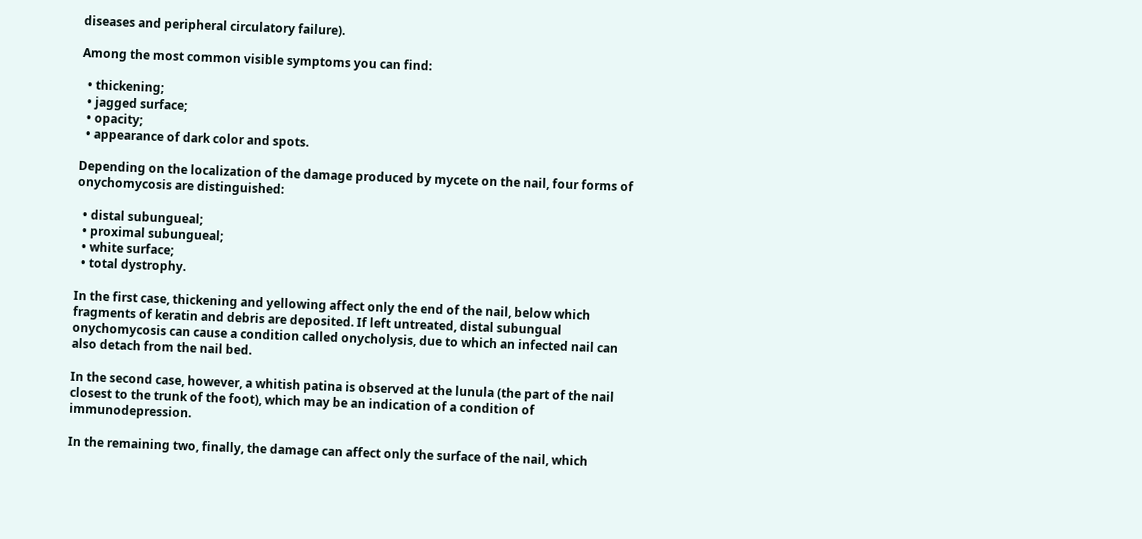diseases and peripheral circulatory failure).

Among the most common visible symptoms you can find:

  • thickening;
  • jagged surface;
  • opacity;
  • appearance of dark color and spots.

Depending on the localization of the damage produced by mycete on the nail, four forms of onychomycosis are distinguished:

  • distal subungueal;
  • proximal subungueal;
  • white surface;
  • total dystrophy.

In the first case, thickening and yellowing affect only the end of the nail, below which fragments of keratin and debris are deposited. If left untreated, distal subungual onychomycosis can cause a condition called onycholysis, due to which an infected nail can also detach from the nail bed.

In the second case, however, a whitish patina is observed at the lunula (the part of the nail closest to the trunk of the foot), which may be an indication of a condition of immunodepression.

In the remaining two, finally, the damage can affect only the surface of the nail, which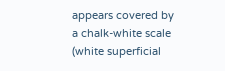appears covered by a chalk-white scale (white superficial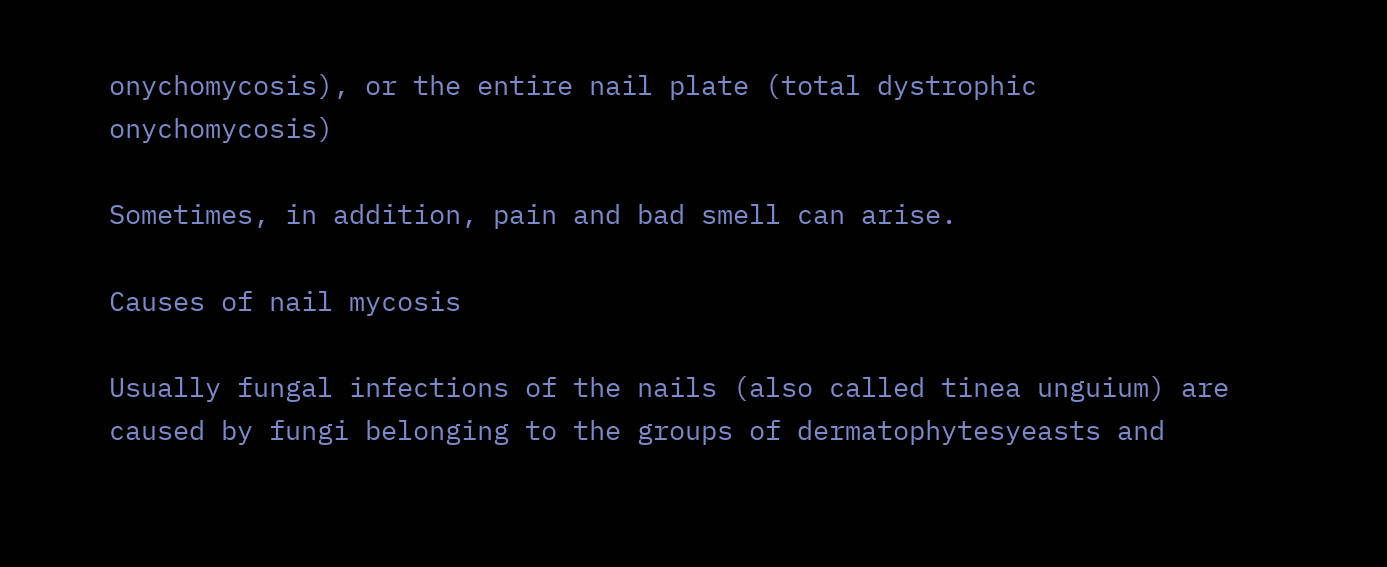onychomycosis), or the entire nail plate (total dystrophic onychomycosis)

Sometimes, in addition, pain and bad smell can arise.

Causes of nail mycosis

Usually fungal infections of the nails (also called tinea unguium) are caused by fungi belonging to the groups of dermatophytesyeasts and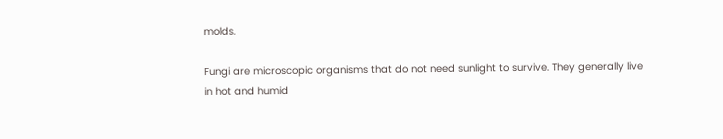molds.

Fungi are microscopic organisms that do not need sunlight to survive. They generally live in hot and humid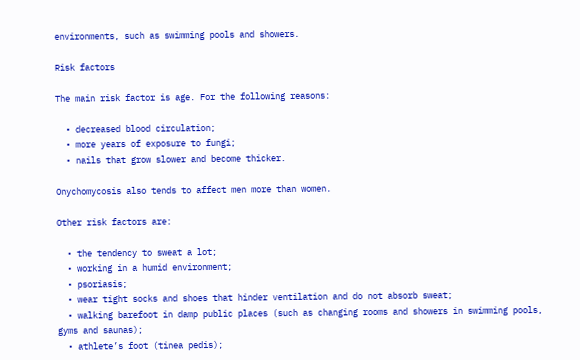environments, such as swimming pools and showers.

Risk factors

The main risk factor is age. For the following reasons:

  • decreased blood circulation;
  • more years of exposure to fungi;
  • nails that grow slower and become thicker.

Onychomycosis also tends to affect men more than women.

Other risk factors are:

  • the tendency to sweat a lot;
  • working in a humid environment;
  • psoriasis;
  • wear tight socks and shoes that hinder ventilation and do not absorb sweat;
  • walking barefoot in damp public places (such as changing rooms and showers in swimming pools, gyms and saunas);
  • athlete’s foot (tinea pedis);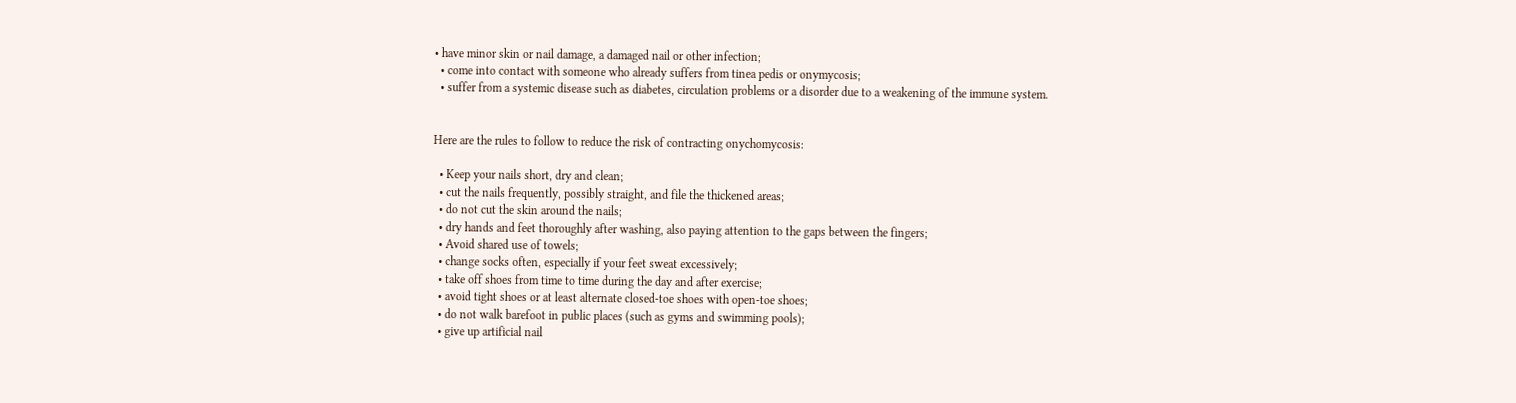• have minor skin or nail damage, a damaged nail or other infection;
  • come into contact with someone who already suffers from tinea pedis or onymycosis;
  • suffer from a systemic disease such as diabetes, circulation problems or a disorder due to a weakening of the immune system.


Here are the rules to follow to reduce the risk of contracting onychomycosis:

  • Keep your nails short, dry and clean;
  • cut the nails frequently, possibly straight, and file the thickened areas;
  • do not cut the skin around the nails;
  • dry hands and feet thoroughly after washing, also paying attention to the gaps between the fingers;
  • Avoid shared use of towels;
  • change socks often, especially if your feet sweat excessively;
  • take off shoes from time to time during the day and after exercise;
  • avoid tight shoes or at least alternate closed-toe shoes with open-toe shoes;
  • do not walk barefoot in public places (such as gyms and swimming pools);
  • give up artificial nail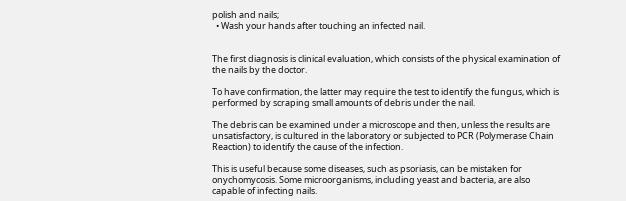polish and nails;
  • Wash your hands after touching an infected nail.


The first diagnosis is clinical evaluation, which consists of the physical examination of the nails by the doctor.

To have confirmation, the latter may require the test to identify the fungus, which is performed by scraping small amounts of debris under the nail.

The debris can be examined under a microscope and then, unless the results are unsatisfactory, is cultured in the laboratory or subjected to PCR (Polymerase Chain Reaction) to identify the cause of the infection.

This is useful because some diseases, such as psoriasis, can be mistaken for onychomycosis. Some microorganisms, including yeast and bacteria, are also capable of infecting nails.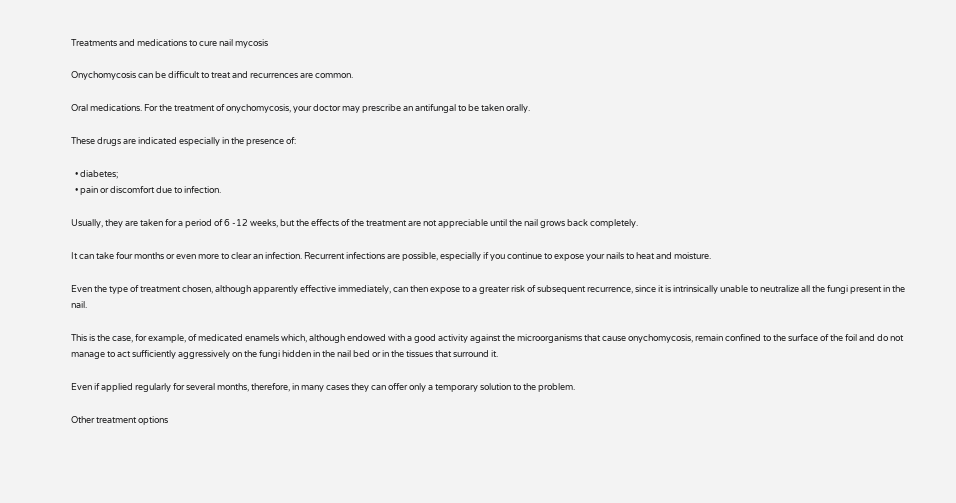Treatments and medications to cure nail mycosis

Onychomycosis can be difficult to treat and recurrences are common.

Oral medications. For the treatment of onychomycosis, your doctor may prescribe an antifungal to be taken orally.

These drugs are indicated especially in the presence of:

  • diabetes;
  • pain or discomfort due to infection.

Usually, they are taken for a period of 6 -12 weeks, but the effects of the treatment are not appreciable until the nail grows back completely.

It can take four months or even more to clear an infection. Recurrent infections are possible, especially if you continue to expose your nails to heat and moisture.

Even the type of treatment chosen, although apparently effective immediately, can then expose to a greater risk of subsequent recurrence, since it is intrinsically unable to neutralize all the fungi present in the nail.

This is the case, for example, of medicated enamels which, although endowed with a good activity against the microorganisms that cause onychomycosis, remain confined to the surface of the foil and do not manage to act sufficiently aggressively on the fungi hidden in the nail bed or in the tissues that surround it.

Even if applied regularly for several months, therefore, in many cases they can offer only a temporary solution to the problem.

Other treatment options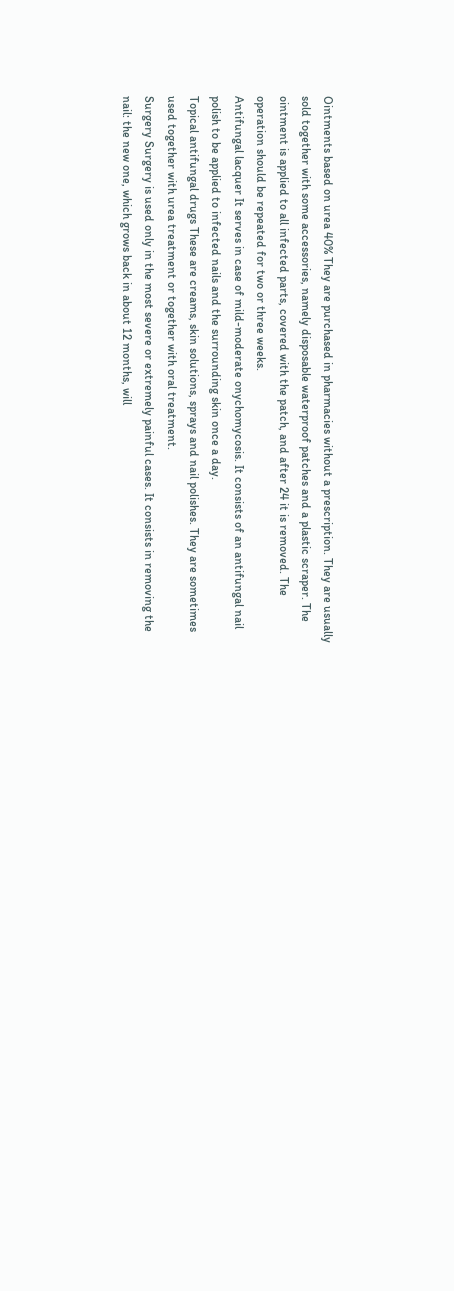Ointments based on urea 40% They are purchased in pharmacies without a prescription. They are usually sold together with some accessories, namely disposable waterproof patches and a plastic scraper. The ointment is applied to all infected parts, covered with the patch, and after 24 it is removed. The operation should be repeated for two or three weeks.
Antifungal lacquer It serves in case of mild-moderate onychomycosis. It consists of an antifungal nail polish to be applied to infected nails and the surrounding skin once a day.
Topical antifungal drugs These are creams, skin solutions, sprays and nail polishes. They are sometimes used together with urea treatment or together with oral treatment.
Surgery Surgery is used only in the most severe or extremely painful cases. It consists in removing the nail: the new one, which grows back in about 12 months, will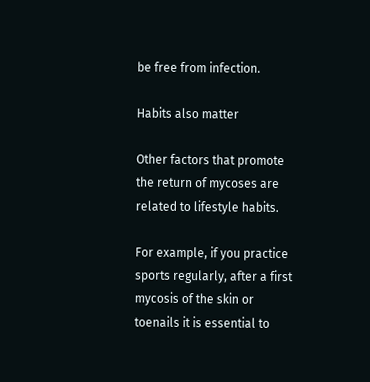be free from infection.

Habits also matter

Other factors that promote the return of mycoses are related to lifestyle habits.

For example, if you practice sports regularly, after a first mycosis of the skin or toenails it is essential to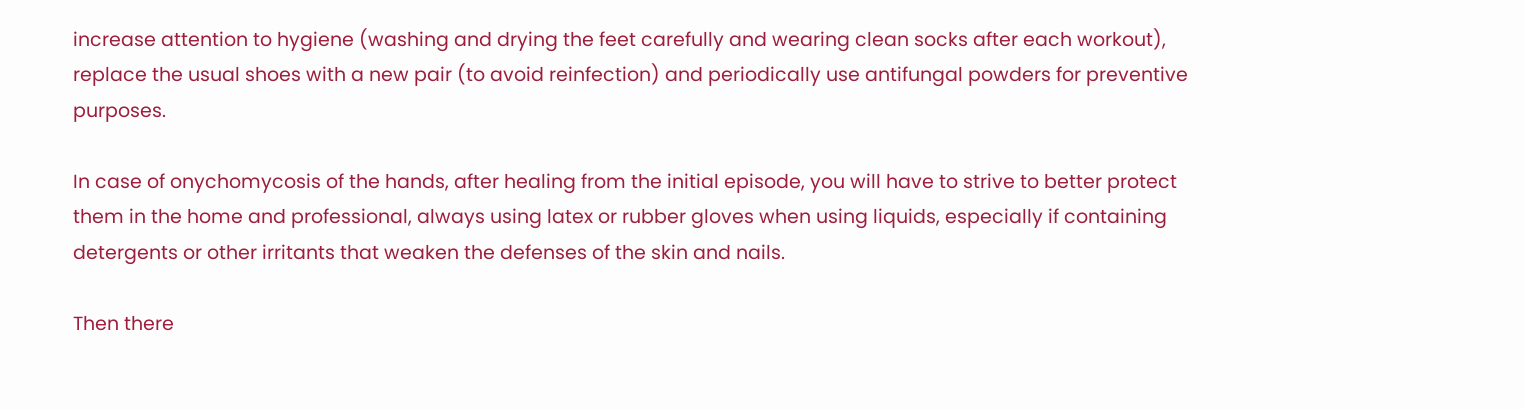increase attention to hygiene (washing and drying the feet carefully and wearing clean socks after each workout), replace the usual shoes with a new pair (to avoid reinfection) and periodically use antifungal powders for preventive purposes.

In case of onychomycosis of the hands, after healing from the initial episode, you will have to strive to better protect them in the home and professional, always using latex or rubber gloves when using liquids, especially if containing detergents or other irritants that weaken the defenses of the skin and nails.

Then there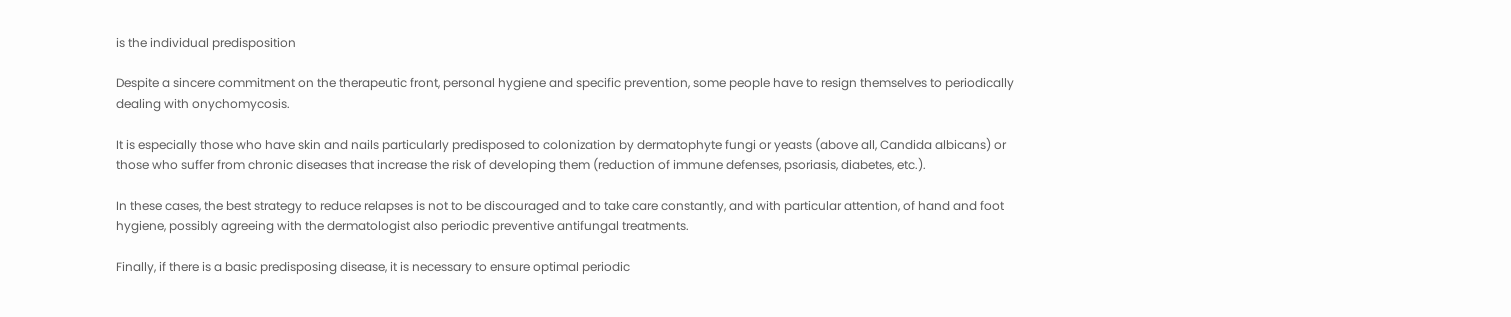is the individual predisposition

Despite a sincere commitment on the therapeutic front, personal hygiene and specific prevention, some people have to resign themselves to periodically dealing with onychomycosis.

It is especially those who have skin and nails particularly predisposed to colonization by dermatophyte fungi or yeasts (above all, Candida albicans) or those who suffer from chronic diseases that increase the risk of developing them (reduction of immune defenses, psoriasis, diabetes, etc.).

In these cases, the best strategy to reduce relapses is not to be discouraged and to take care constantly, and with particular attention, of hand and foot hygiene, possibly agreeing with the dermatologist also periodic preventive antifungal treatments.

Finally, if there is a basic predisposing disease, it is necessary to ensure optimal periodic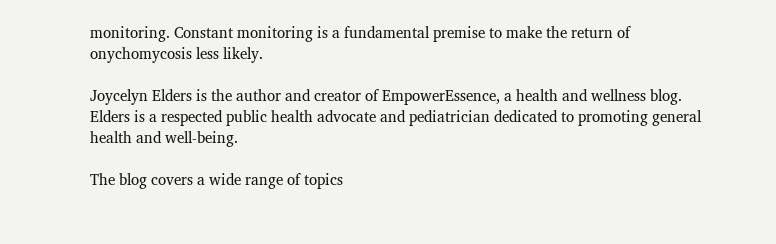monitoring. Constant monitoring is a fundamental premise to make the return of onychomycosis less likely.

Joycelyn Elders is the author and creator of EmpowerEssence, a health and wellness blog. Elders is a respected public health advocate and pediatrician dedicated to promoting general health and well-being.

The blog covers a wide range of topics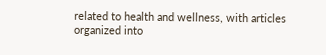related to health and wellness, with articles organized into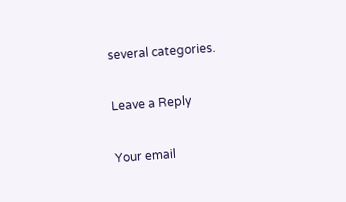several categories.

Leave a Reply

Your email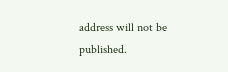address will not be published.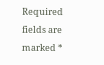Required fields are marked *